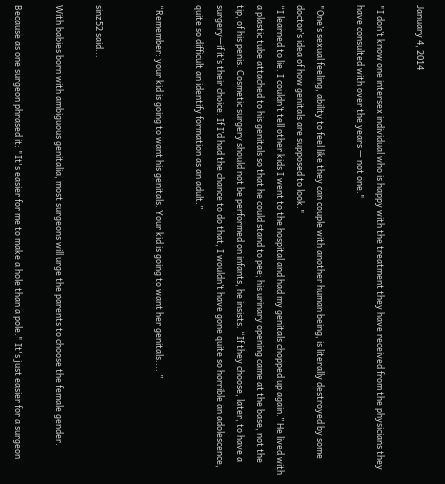January 4, 2014

"I don’t know one intersex individual who is happy with the treatment they have received from the physicians they have consulted with over the years — not one."

"One’s sexual feeling, ability to feel like they can couple with another human being, is literally destroyed by some doctor’s idea of how genitals are supposed to look."
“I learned to lie. I couldn’t tell other kids I went to the hospital and had my genitals chopped up again.” He lived with a plastic tube attached to his genitals so that he could stand to pee; his urinary opening came at the base, not the tip, of his penis. Cosmetic surgery should not be performed on infants, he insists. “If they choose, later, to have a surgery—if it’s their choice. If I’d had the chance to do that, I wouldn’t have gone quite so horrible an adolescence, quite so difficult an identify formation as an adult.”

“Remember: your kid is going to want his genitals. Your kid is going to want her genitals.... ”


sinz52 said...

With babies born with ambiguous genitalia, most surgeons will urge the parents to choose the female gender.

Because as one surgeon phrased it: "It's easier for me to make a hole than a pole." It's just easier for a surgeon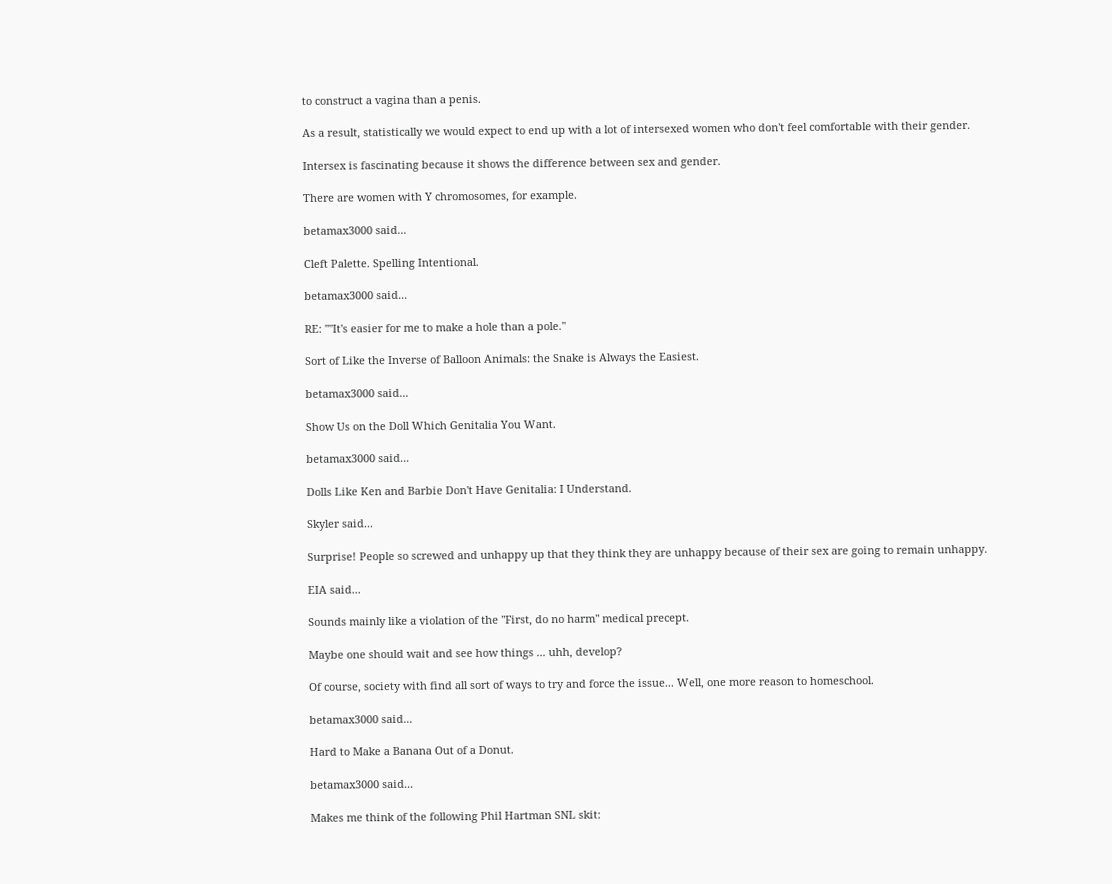to construct a vagina than a penis.

As a result, statistically we would expect to end up with a lot of intersexed women who don't feel comfortable with their gender.

Intersex is fascinating because it shows the difference between sex and gender.

There are women with Y chromosomes, for example.

betamax3000 said...

Cleft Palette. Spelling Intentional.

betamax3000 said...

RE: ""It's easier for me to make a hole than a pole."

Sort of Like the Inverse of Balloon Animals: the Snake is Always the Easiest.

betamax3000 said...

Show Us on the Doll Which Genitalia You Want.

betamax3000 said...

Dolls Like Ken and Barbie Don't Have Genitalia: I Understand.

Skyler said...

Surprise! People so screwed and unhappy up that they think they are unhappy because of their sex are going to remain unhappy.

EIA said...

Sounds mainly like a violation of the "First, do no harm" medical precept.

Maybe one should wait and see how things ... uhh, develop?

Of course, society with find all sort of ways to try and force the issue... Well, one more reason to homeschool.

betamax3000 said...

Hard to Make a Banana Out of a Donut.

betamax3000 said...

Makes me think of the following Phil Hartman SNL skit: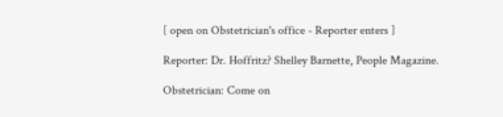[ open on Obstetrician's office - Reporter enters ]

Reporter: Dr. Hoffritz? Shelley Barnette, People Magazine.

Obstetrician: Come on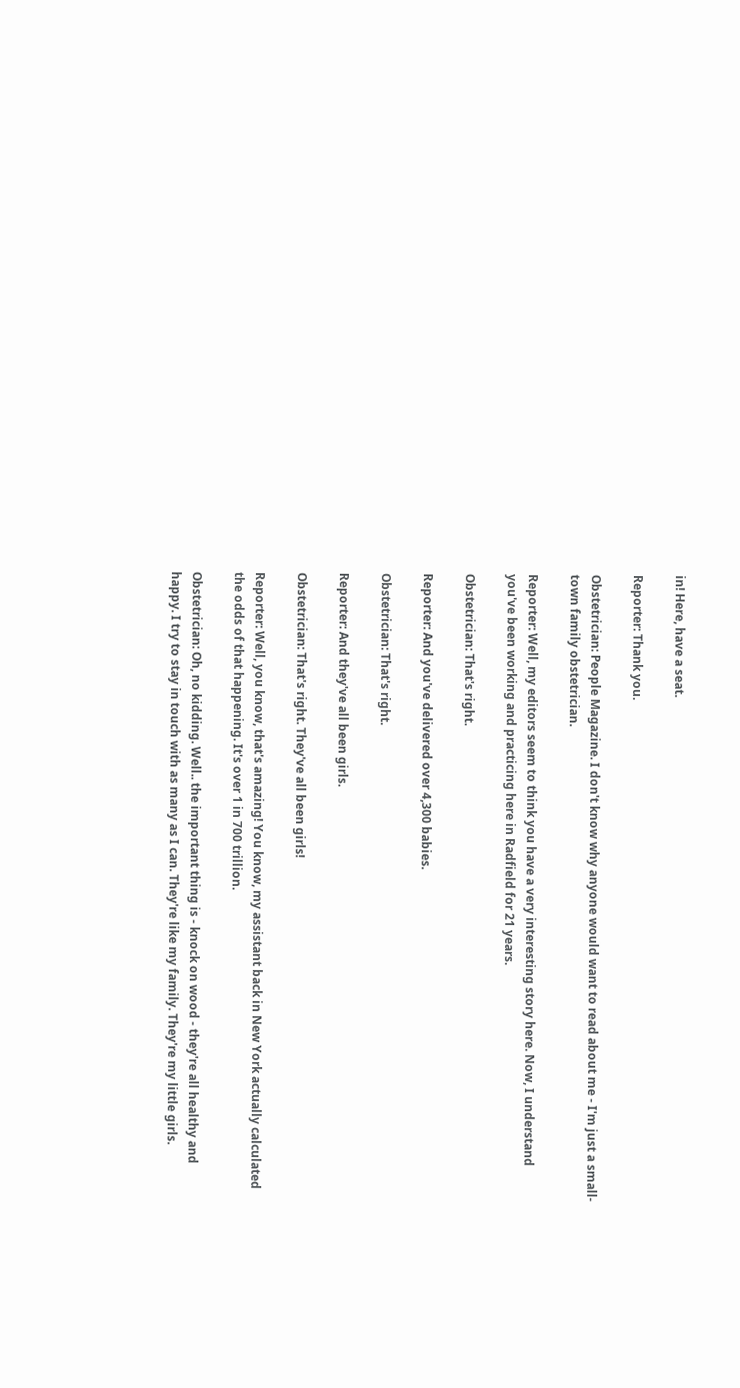in! Here, have a seat.

Reporter: Thank you.

Obstetrician: People Magazine. I don't know why anyone would want to read about me - I'm just a small-town family obstetrician.

Reporter: Well, my editors seem to think you have a very interesting story here. Now, I understand you've been working and practicing here in Radfield for 21 years.

Obstetrician: That's right.

Reporter: And you've delivered over 4,300 babies.

Obstetrician: That's right.

Reporter: And they've all been girls.

Obstetrician: That's right. They've all been girls!

Reporter: Well, you know, that's amazing! You know, my assistant back in New York actually calculated the odds of that happening. It's over 1 in 700 trillion.

Obstetrician: Oh, no kidding. Well.. the important thing is - knock on wood - they're all healthy and happy. I try to stay in touch with as many as I can. They're like my family. They're my little girls.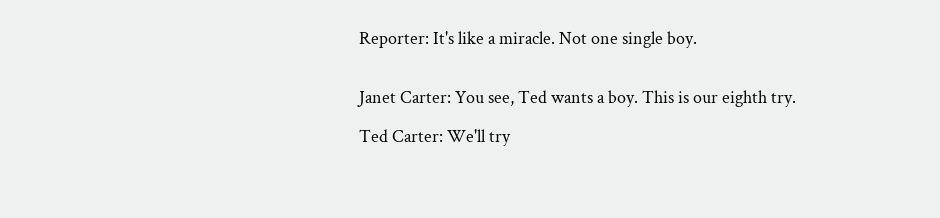Reporter: It's like a miracle. Not one single boy.


Janet Carter: You see, Ted wants a boy. This is our eighth try.

Ted Carter: We'll try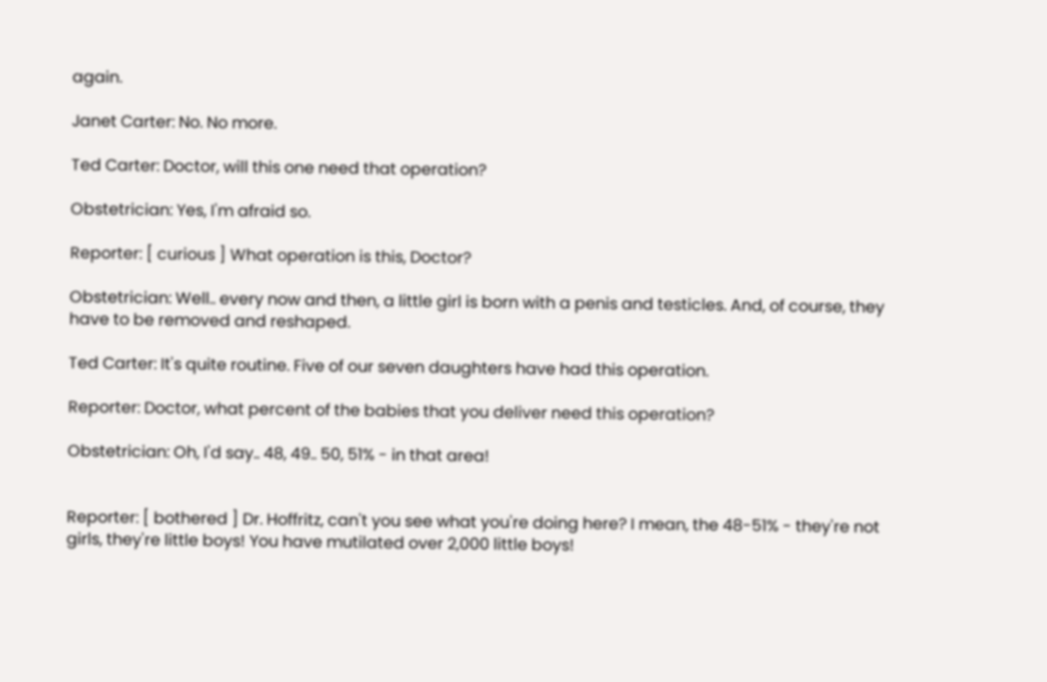again.

Janet Carter: No. No more.

Ted Carter: Doctor, will this one need that operation?

Obstetrician: Yes, I'm afraid so.

Reporter: [ curious ] What operation is this, Doctor?

Obstetrician: Well.. every now and then, a little girl is born with a penis and testicles. And, of course, they have to be removed and reshaped.

Ted Carter: It's quite routine. Five of our seven daughters have had this operation.

Reporter: Doctor, what percent of the babies that you deliver need this operation?

Obstetrician: Oh, I'd say.. 48, 49.. 50, 51% - in that area!


Reporter: [ bothered ] Dr. Hoffritz, can't you see what you're doing here? I mean, the 48-51% - they're not girls, they're little boys! You have mutilated over 2,000 little boys!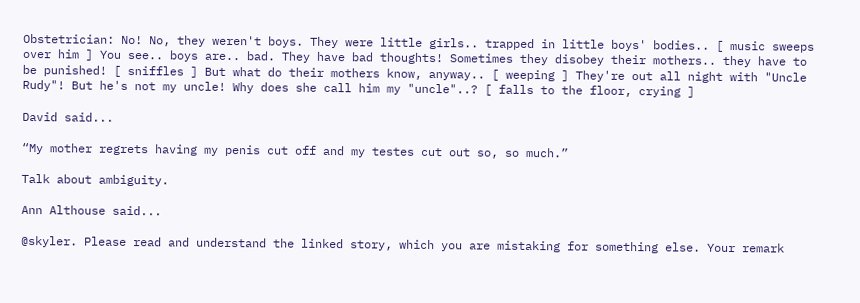Obstetrician: No! No, they weren't boys. They were little girls.. trapped in little boys' bodies.. [ music sweeps over him ] You see.. boys are.. bad. They have bad thoughts! Sometimes they disobey their mothers.. they have to be punished! [ sniffles ] But what do their mothers know, anyway.. [ weeping ] They're out all night with "Uncle Rudy"! But he's not my uncle! Why does she call him my "uncle"..? [ falls to the floor, crying ]

David said...

“My mother regrets having my penis cut off and my testes cut out so, so much.”

Talk about ambiguity.

Ann Althouse said...

@skyler. Please read and understand the linked story, which you are mistaking for something else. Your remark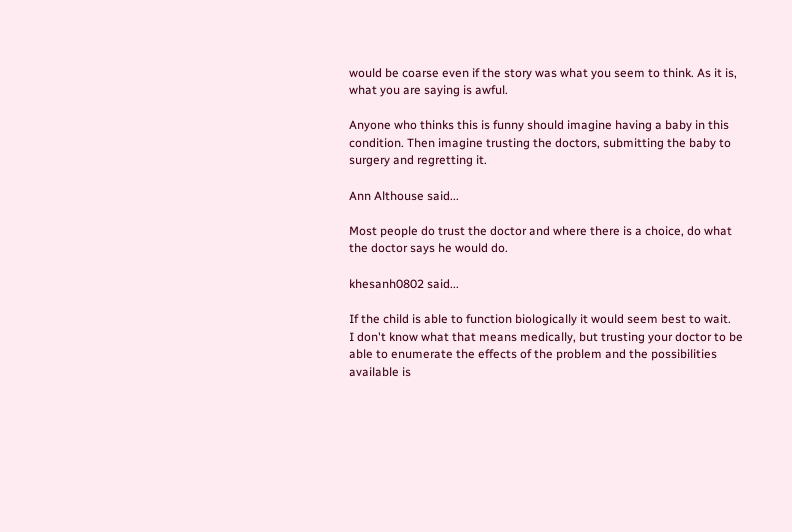would be coarse even if the story was what you seem to think. As it is, what you are saying is awful.

Anyone who thinks this is funny should imagine having a baby in this condition. Then imagine trusting the doctors, submitting the baby to surgery and regretting it.

Ann Althouse said...

Most people do trust the doctor and where there is a choice, do what the doctor says he would do.

khesanh0802 said...

If the child is able to function biologically it would seem best to wait.
I don't know what that means medically, but trusting your doctor to be able to enumerate the effects of the problem and the possibilities available is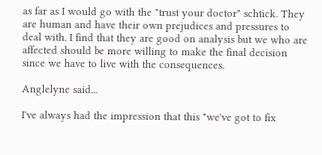as far as I would go with the "trust your doctor" schtick. They are human and have their own prejudices and pressures to deal with. I find that they are good on analysis but we who are affected should be more willing to make the final decision since we have to live with the consequences.

Anglelyne said...

I've always had the impression that this "we've got to fix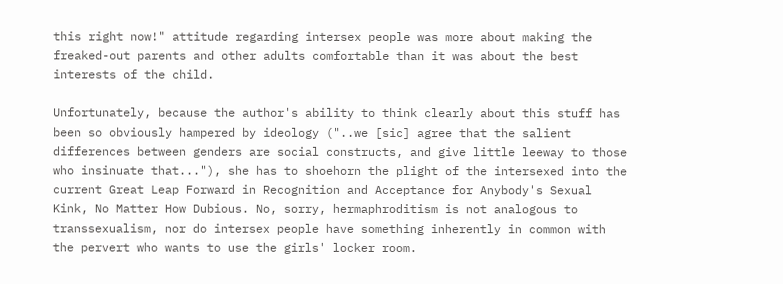this right now!" attitude regarding intersex people was more about making the freaked-out parents and other adults comfortable than it was about the best interests of the child.

Unfortunately, because the author's ability to think clearly about this stuff has been so obviously hampered by ideology ("..we [sic] agree that the salient differences between genders are social constructs, and give little leeway to those who insinuate that..."), she has to shoehorn the plight of the intersexed into the current Great Leap Forward in Recognition and Acceptance for Anybody's Sexual Kink, No Matter How Dubious. No, sorry, hermaphroditism is not analogous to transsexualism, nor do intersex people have something inherently in common with the pervert who wants to use the girls' locker room.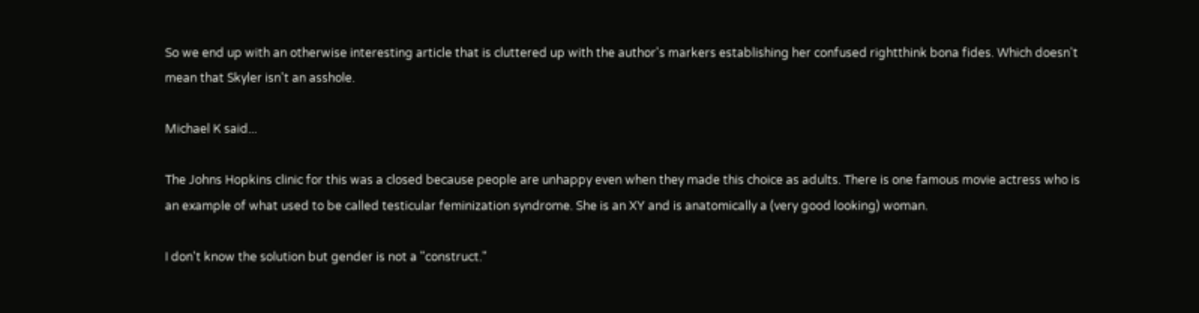So we end up with an otherwise interesting article that is cluttered up with the author's markers establishing her confused rightthink bona fides. Which doesn't mean that Skyler isn't an asshole.

Michael K said...

The Johns Hopkins clinic for this was a closed because people are unhappy even when they made this choice as adults. There is one famous movie actress who is an example of what used to be called testicular feminization syndrome. She is an XY and is anatomically a (very good looking) woman.

I don't know the solution but gender is not a "construct."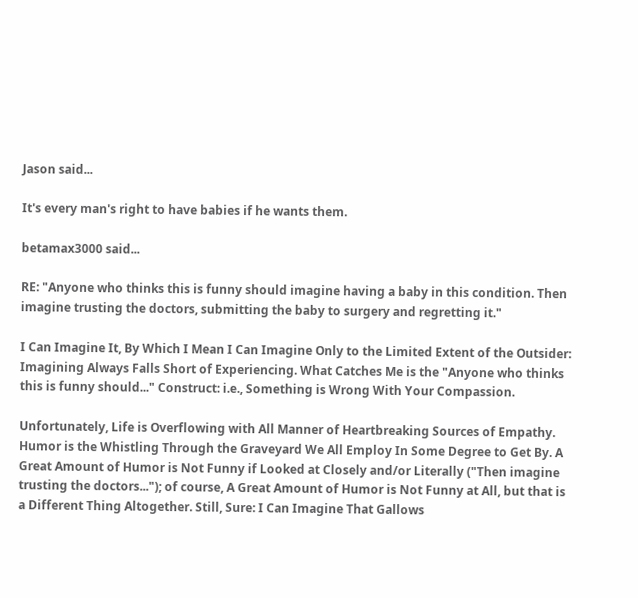Jason said...

It's every man's right to have babies if he wants them.

betamax3000 said...

RE: "Anyone who thinks this is funny should imagine having a baby in this condition. Then imagine trusting the doctors, submitting the baby to surgery and regretting it."

I Can Imagine It, By Which I Mean I Can Imagine Only to the Limited Extent of the Outsider: Imagining Always Falls Short of Experiencing. What Catches Me is the "Anyone who thinks this is funny should..." Construct: i.e., Something is Wrong With Your Compassion.

Unfortunately, Life is Overflowing with All Manner of Heartbreaking Sources of Empathy. Humor is the Whistling Through the Graveyard We All Employ In Some Degree to Get By. A Great Amount of Humor is Not Funny if Looked at Closely and/or Literally ("Then imagine trusting the doctors..."); of course, A Great Amount of Humor is Not Funny at All, but that is a Different Thing Altogether. Still, Sure: I Can Imagine That Gallows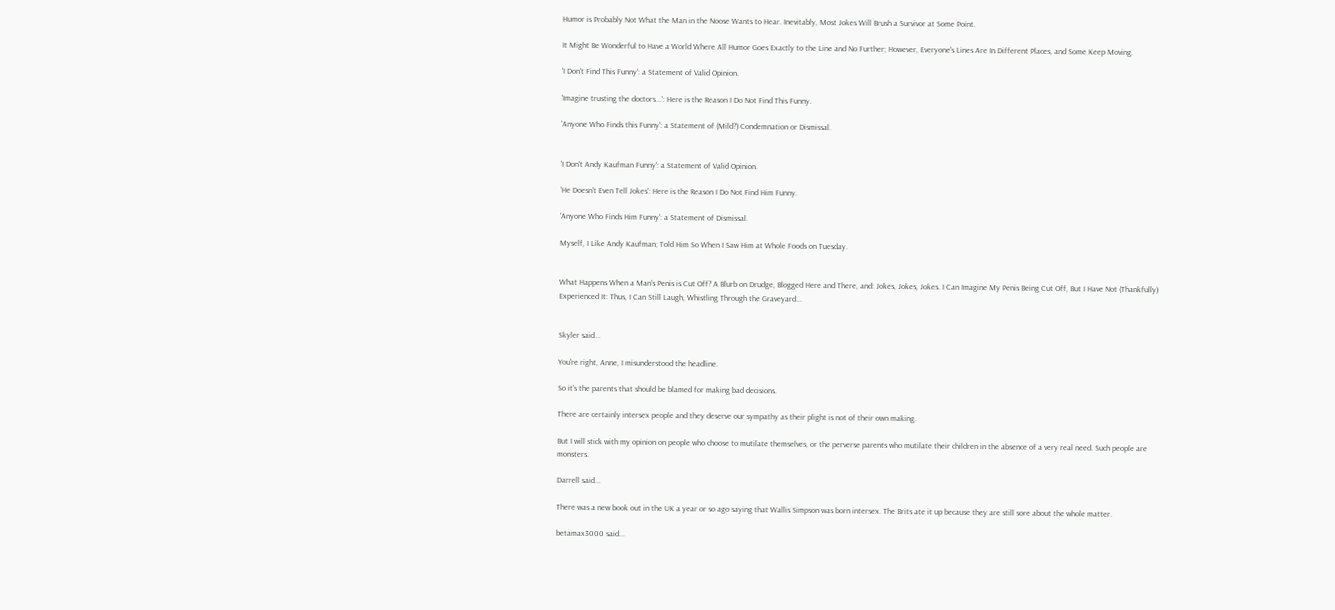Humor is Probably Not What the Man in the Noose Wants to Hear. Inevitably, Most Jokes Will Brush a Survivor at Some Point.

It Might Be Wonderful to Have a World Where All Humor Goes Exactly to the Line and No Further; However, Everyone's Lines Are In Different Places, and Some Keep Moving.

'I Don't Find This Funny': a Statement of Valid Opinion.

'Imagine trusting the doctors...': Here is the Reason I Do Not Find This Funny.

'Anyone Who Finds this Funny': a Statement of (Mild?) Condemnation or Dismissal.


'I Don't Andy Kaufman Funny': a Statement of Valid Opinion.

'He Doesn't Even Tell Jokes': Here is the Reason I Do Not Find Him Funny.

'Anyone Who Finds Him Funny': a Statement of Dismissal.

Myself, I Like Andy Kaufman; Told Him So When I Saw Him at Whole Foods on Tuesday.


What Happens When a Man's Penis is Cut Off? A Blurb on Drudge, Blogged Here and There, and: Jokes, Jokes, Jokes. I Can Imagine My Penis Being Cut Off, But I Have Not (Thankfully) Experienced It: Thus, I Can Still Laugh, Whistling Through the Graveyard...


Skyler said...

You're right, Anne, I misunderstood the headline.

So it's the parents that should be blamed for making bad decisions.

There are certainly intersex people and they deserve our sympathy as their plight is not of their own making.

But I will stick with my opinion on people who choose to mutilate themselves, or the perverse parents who mutilate their children in the absence of a very real need. Such people are monsters.

Darrell said...

There was a new book out in the UK a year or so ago saying that Wallis Simpson was born intersex. The Brits ate it up because they are still sore about the whole matter.

betamax3000 said...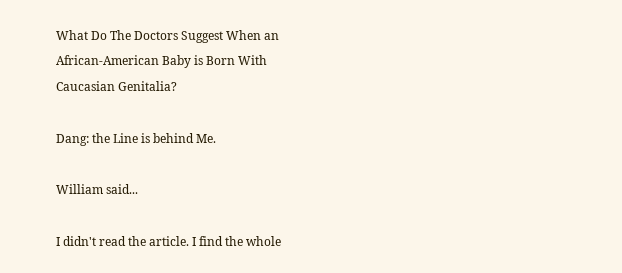What Do The Doctors Suggest When an African-American Baby is Born With Caucasian Genitalia?

Dang: the Line is behind Me.

William said...

I didn't read the article. I find the whole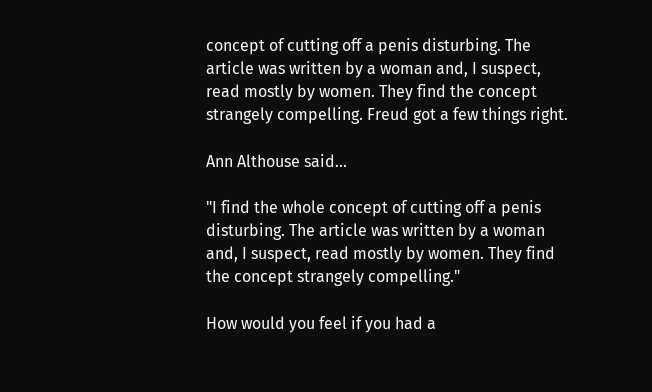concept of cutting off a penis disturbing. The article was written by a woman and, I suspect, read mostly by women. They find the concept strangely compelling. Freud got a few things right.

Ann Althouse said...

"I find the whole concept of cutting off a penis disturbing. The article was written by a woman and, I suspect, read mostly by women. They find the concept strangely compelling."

How would you feel if you had a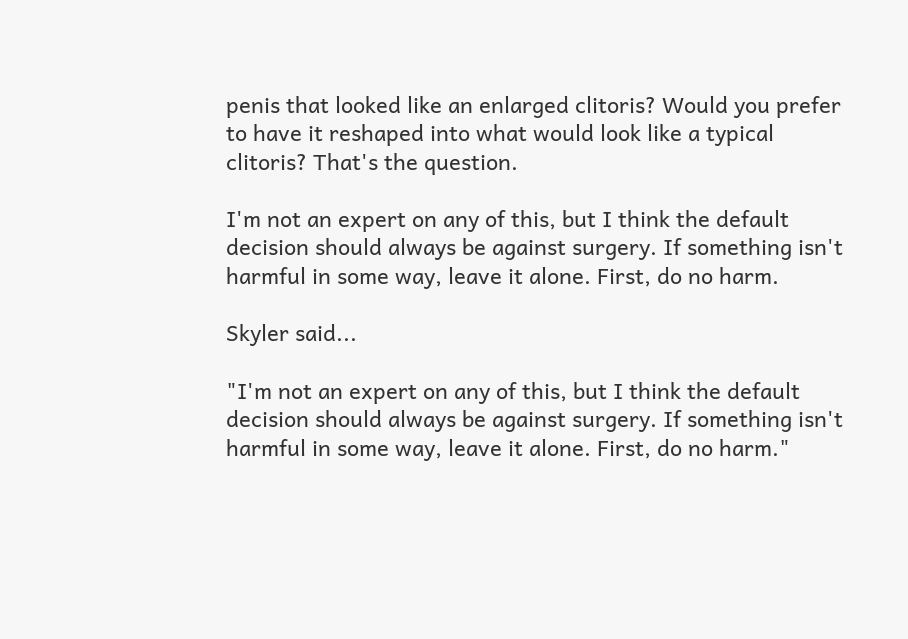penis that looked like an enlarged clitoris? Would you prefer to have it reshaped into what would look like a typical clitoris? That's the question.

I'm not an expert on any of this, but I think the default decision should always be against surgery. If something isn't harmful in some way, leave it alone. First, do no harm.

Skyler said...

"I'm not an expert on any of this, but I think the default decision should always be against surgery. If something isn't harmful in some way, leave it alone. First, do no harm."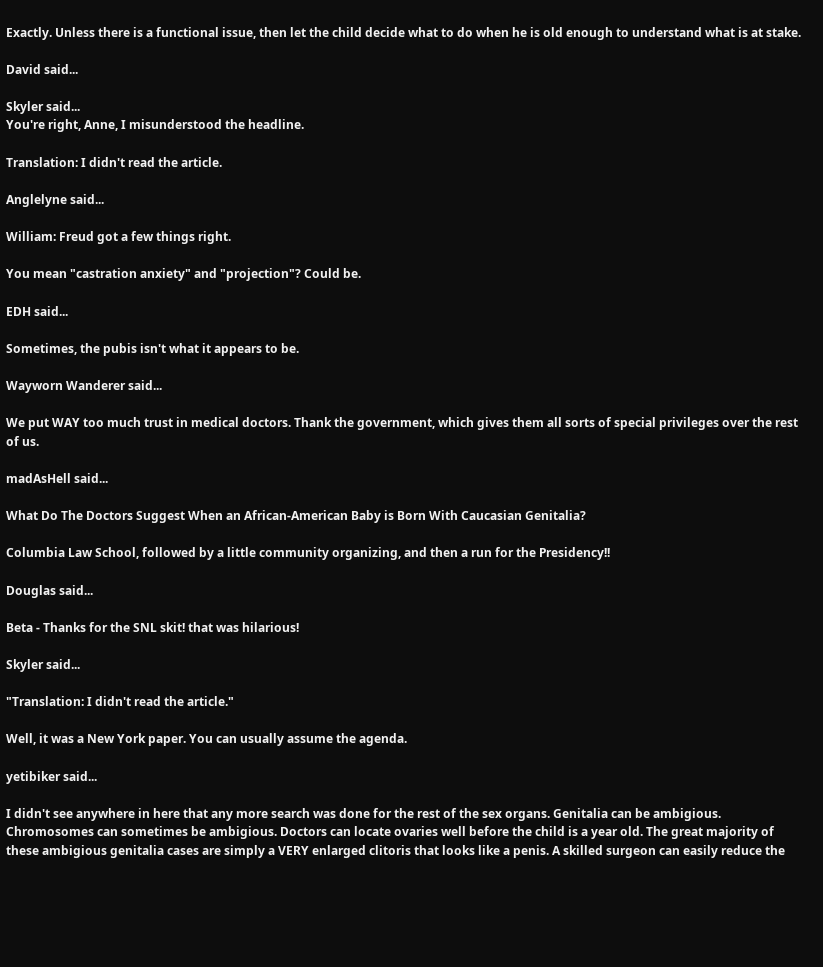Exactly. Unless there is a functional issue, then let the child decide what to do when he is old enough to understand what is at stake.

David said...

Skyler said...
You're right, Anne, I misunderstood the headline.

Translation: I didn't read the article.

Anglelyne said...

William: Freud got a few things right.

You mean "castration anxiety" and "projection"? Could be.

EDH said...

Sometimes, the pubis isn't what it appears to be.

Wayworn Wanderer said...

We put WAY too much trust in medical doctors. Thank the government, which gives them all sorts of special privileges over the rest of us.

madAsHell said...

What Do The Doctors Suggest When an African-American Baby is Born With Caucasian Genitalia?

Columbia Law School, followed by a little community organizing, and then a run for the Presidency!!

Douglas said...

Beta - Thanks for the SNL skit! that was hilarious!

Skyler said...

"Translation: I didn't read the article."

Well, it was a New York paper. You can usually assume the agenda.

yetibiker said...

I didn't see anywhere in here that any more search was done for the rest of the sex organs. Genitalia can be ambigious. Chromosomes can sometimes be ambigious. Doctors can locate ovaries well before the child is a year old. The great majority of these ambigious genitalia cases are simply a VERY enlarged clitoris that looks like a penis. A skilled surgeon can easily reduce the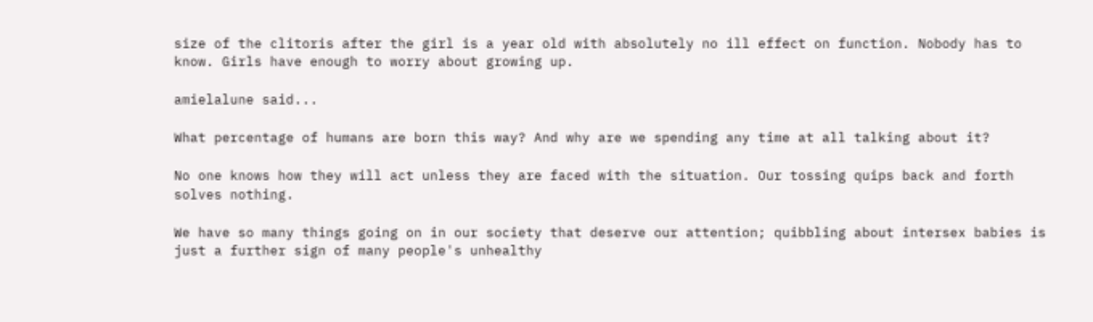size of the clitoris after the girl is a year old with absolutely no ill effect on function. Nobody has to know. Girls have enough to worry about growing up.

amielalune said...

What percentage of humans are born this way? And why are we spending any time at all talking about it?

No one knows how they will act unless they are faced with the situation. Our tossing quips back and forth solves nothing.

We have so many things going on in our society that deserve our attention; quibbling about intersex babies is just a further sign of many people's unhealthy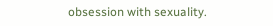obsession with sexuality.